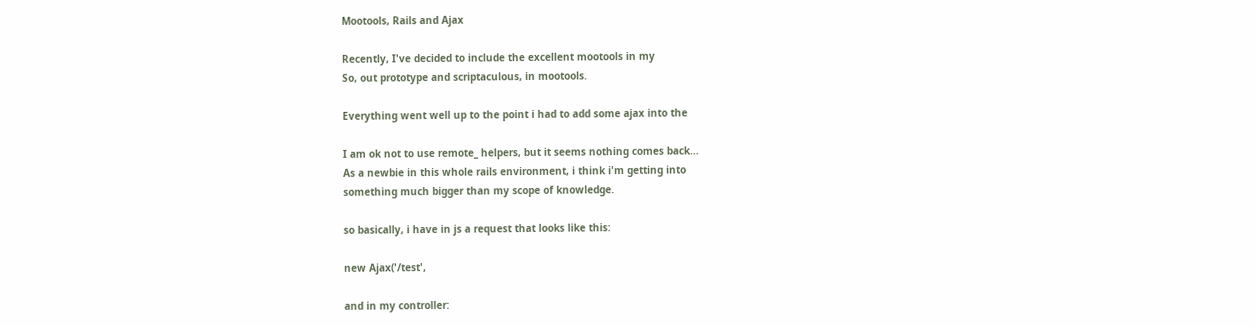Mootools, Rails and Ajax

Recently, I've decided to include the excellent mootools in my
So, out prototype and scriptaculous, in mootools.

Everything went well up to the point i had to add some ajax into the

I am ok not to use remote_ helpers, but it seems nothing comes back...
As a newbie in this whole rails environment, i think i'm getting into
something much bigger than my scope of knowledge.

so basically, i have in js a request that looks like this:

new Ajax('/test',

and in my controller: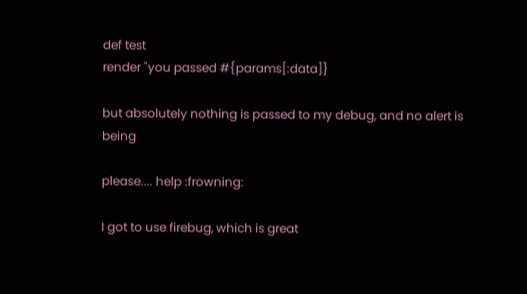def test
render "you passed #{params[:data]}

but absolutely nothing is passed to my debug, and no alert is being

please.... help :frowning:

I got to use firebug, which is great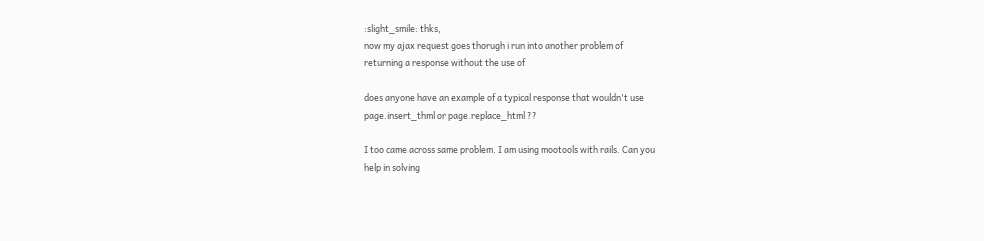:slight_smile: thks,
now my ajax request goes thorugh i run into another problem of
returning a response without the use of

does anyone have an example of a typical response that wouldn't use
page.insert_thml or page.replace_html ??

I too came across same problem. I am using mootools with rails. Can you
help in solving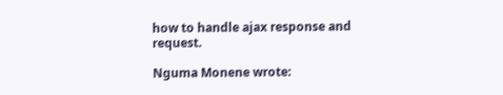how to handle ajax response and request.

Nguma Monene wrote: